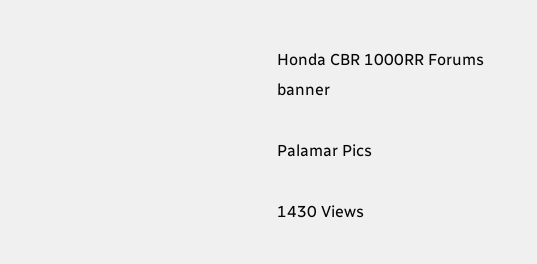Honda CBR 1000RR Forums banner

Palamar Pics

1430 Views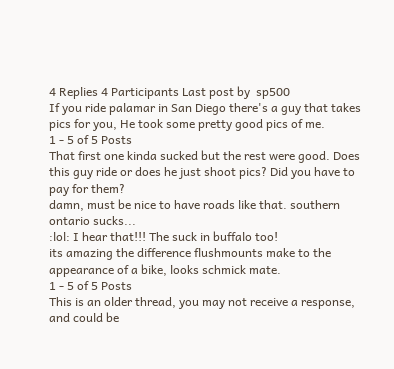4 Replies 4 Participants Last post by  sp500
If you ride palamar in San Diego there's a guy that takes pics for you, He took some pretty good pics of me.
1 - 5 of 5 Posts
That first one kinda sucked but the rest were good. Does this guy ride or does he just shoot pics? Did you have to pay for them?
damn, must be nice to have roads like that. southern ontario sucks...
:lol: I hear that!!! The suck in buffalo too!
its amazing the difference flushmounts make to the appearance of a bike, looks schmick mate.
1 - 5 of 5 Posts
This is an older thread, you may not receive a response, and could be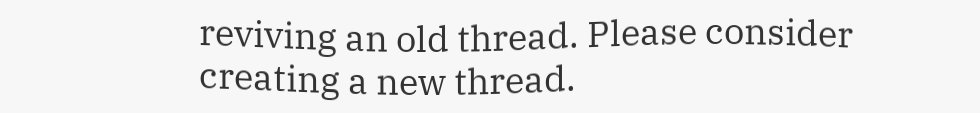reviving an old thread. Please consider creating a new thread.